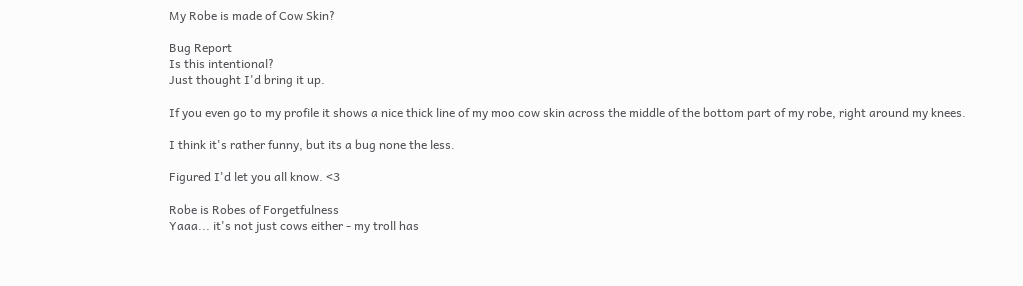My Robe is made of Cow Skin?

Bug Report
Is this intentional?
Just thought I'd bring it up.

If you even go to my profile it shows a nice thick line of my moo cow skin across the middle of the bottom part of my robe, right around my knees.

I think it's rather funny, but its a bug none the less.

Figured I'd let you all know. <3

Robe is Robes of Forgetfulness
Yaaa... it's not just cows either - my troll has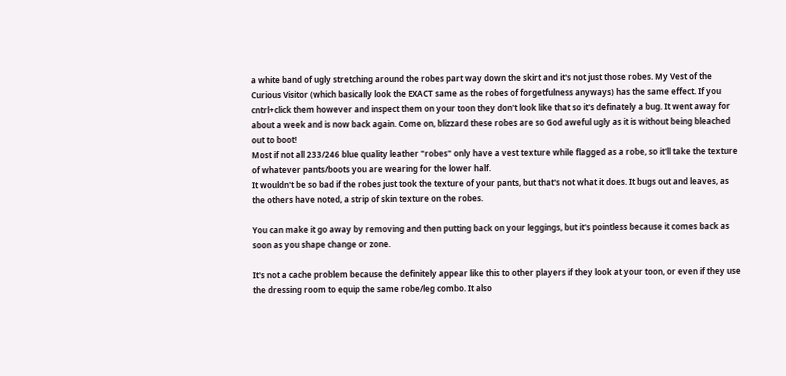a white band of ugly stretching around the robes part way down the skirt and it's not just those robes. My Vest of the Curious Visitor (which basically look the EXACT same as the robes of forgetfulness anyways) has the same effect. If you cntrl+click them however and inspect them on your toon they don't look like that so it's definately a bug. It went away for about a week and is now back again. Come on, blizzard these robes are so God aweful ugly as it is without being bleached out to boot!
Most if not all 233/246 blue quality leather "robes" only have a vest texture while flagged as a robe, so it'll take the texture of whatever pants/boots you are wearing for the lower half.
It wouldn't be so bad if the robes just took the texture of your pants, but that's not what it does. It bugs out and leaves, as the others have noted, a strip of skin texture on the robes.

You can make it go away by removing and then putting back on your leggings, but it's pointless because it comes back as soon as you shape change or zone.

It's not a cache problem because the definitely appear like this to other players if they look at your toon, or even if they use the dressing room to equip the same robe/leg combo. It also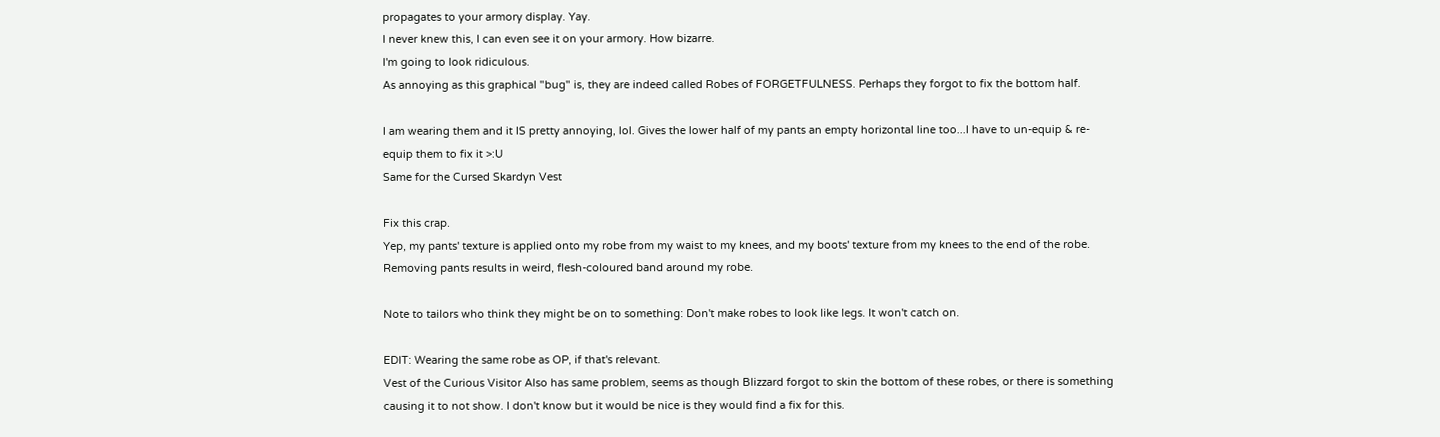propagates to your armory display. Yay.
I never knew this, I can even see it on your armory. How bizarre.
I'm going to look ridiculous.
As annoying as this graphical "bug" is, they are indeed called Robes of FORGETFULNESS. Perhaps they forgot to fix the bottom half.

I am wearing them and it IS pretty annoying, lol. Gives the lower half of my pants an empty horizontal line too...I have to un-equip & re-equip them to fix it >:U
Same for the Cursed Skardyn Vest

Fix this crap.
Yep, my pants' texture is applied onto my robe from my waist to my knees, and my boots' texture from my knees to the end of the robe. Removing pants results in weird, flesh-coloured band around my robe.

Note to tailors who think they might be on to something: Don't make robes to look like legs. It won't catch on.

EDIT: Wearing the same robe as OP, if that's relevant.
Vest of the Curious Visitor Also has same problem, seems as though Blizzard forgot to skin the bottom of these robes, or there is something causing it to not show. I don't know but it would be nice is they would find a fix for this.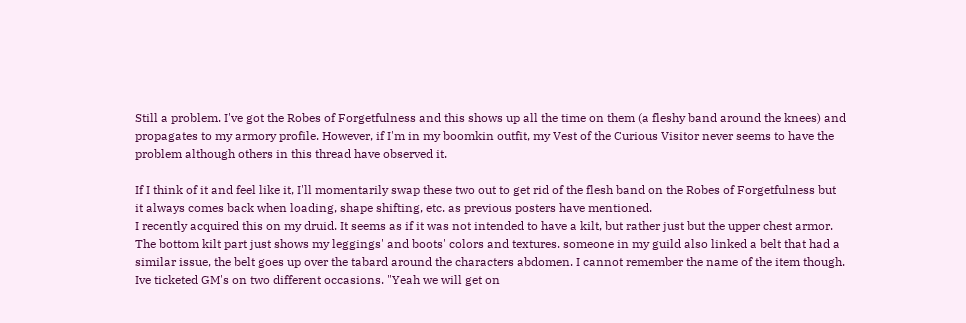Still a problem. I've got the Robes of Forgetfulness and this shows up all the time on them (a fleshy band around the knees) and propagates to my armory profile. However, if I'm in my boomkin outfit, my Vest of the Curious Visitor never seems to have the problem although others in this thread have observed it.

If I think of it and feel like it, I'll momentarily swap these two out to get rid of the flesh band on the Robes of Forgetfulness but it always comes back when loading, shape shifting, etc. as previous posters have mentioned.
I recently acquired this on my druid. It seems as if it was not intended to have a kilt, but rather just but the upper chest armor. The bottom kilt part just shows my leggings' and boots' colors and textures. someone in my guild also linked a belt that had a similar issue, the belt goes up over the tabard around the characters abdomen. I cannot remember the name of the item though.
Ive ticketed GM's on two different occasions. "Yeah we will get on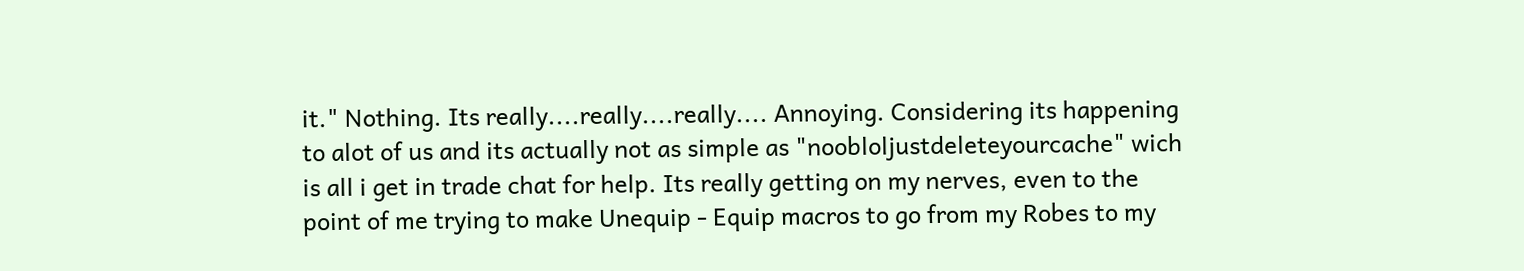it." Nothing. Its really....really....really.... Annoying. Considering its happening to alot of us and its actually not as simple as "noobloljustdeleteyourcache" wich is all i get in trade chat for help. Its really getting on my nerves, even to the point of me trying to make Unequip - Equip macros to go from my Robes to my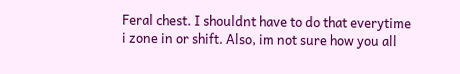Feral chest. I shouldnt have to do that everytime i zone in or shift. Also, im not sure how you all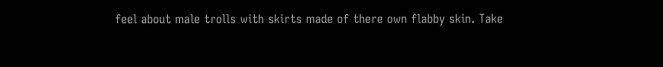feel about male trolls with skirts made of there own flabby skin. Take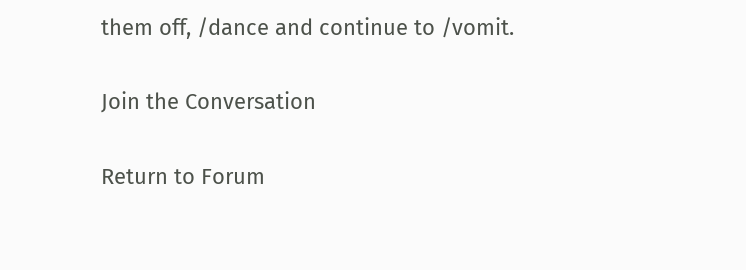them off, /dance and continue to /vomit.

Join the Conversation

Return to Forum